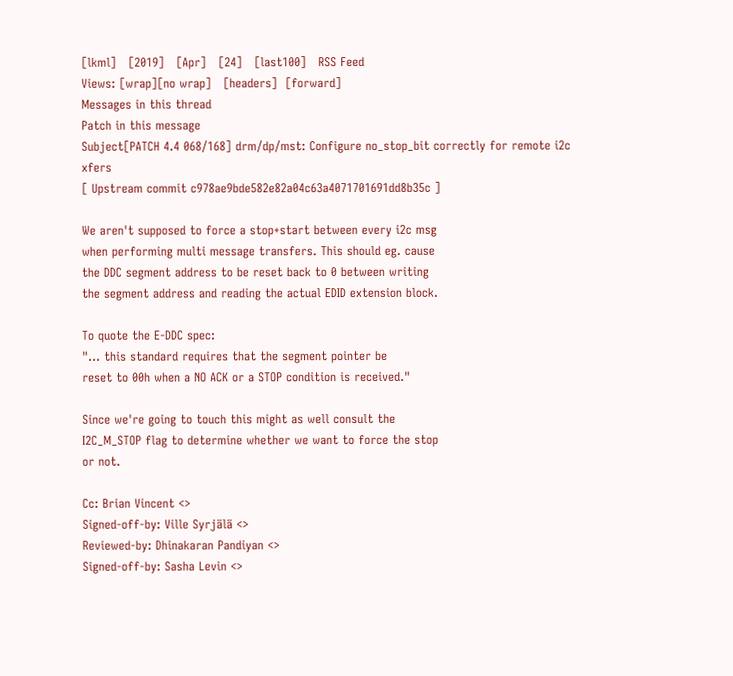[lkml]   [2019]   [Apr]   [24]   [last100]   RSS Feed
Views: [wrap][no wrap]   [headers]  [forward]
Messages in this thread
Patch in this message
Subject[PATCH 4.4 068/168] drm/dp/mst: Configure no_stop_bit correctly for remote i2c xfers
[ Upstream commit c978ae9bde582e82a04c63a4071701691dd8b35c ]

We aren't supposed to force a stop+start between every i2c msg
when performing multi message transfers. This should eg. cause
the DDC segment address to be reset back to 0 between writing
the segment address and reading the actual EDID extension block.

To quote the E-DDC spec:
"... this standard requires that the segment pointer be
reset to 00h when a NO ACK or a STOP condition is received."

Since we're going to touch this might as well consult the
I2C_M_STOP flag to determine whether we want to force the stop
or not.

Cc: Brian Vincent <>
Signed-off-by: Ville Syrjälä <>
Reviewed-by: Dhinakaran Pandiyan <>
Signed-off-by: Sasha Levin <>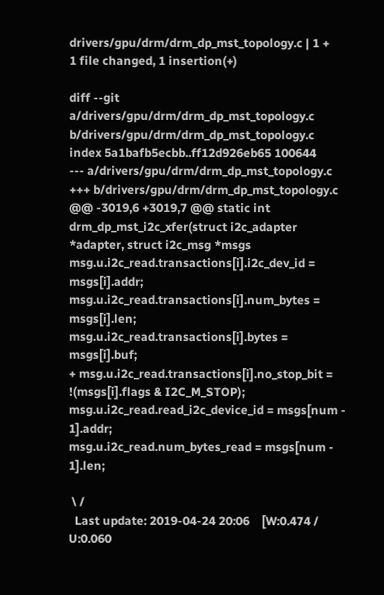drivers/gpu/drm/drm_dp_mst_topology.c | 1 +
1 file changed, 1 insertion(+)

diff --git a/drivers/gpu/drm/drm_dp_mst_topology.c b/drivers/gpu/drm/drm_dp_mst_topology.c
index 5a1bafb5ecbb..ff12d926eb65 100644
--- a/drivers/gpu/drm/drm_dp_mst_topology.c
+++ b/drivers/gpu/drm/drm_dp_mst_topology.c
@@ -3019,6 +3019,7 @@ static int drm_dp_mst_i2c_xfer(struct i2c_adapter *adapter, struct i2c_msg *msgs
msg.u.i2c_read.transactions[i].i2c_dev_id = msgs[i].addr;
msg.u.i2c_read.transactions[i].num_bytes = msgs[i].len;
msg.u.i2c_read.transactions[i].bytes = msgs[i].buf;
+ msg.u.i2c_read.transactions[i].no_stop_bit = !(msgs[i].flags & I2C_M_STOP);
msg.u.i2c_read.read_i2c_device_id = msgs[num - 1].addr;
msg.u.i2c_read.num_bytes_read = msgs[num - 1].len;

 \ /
  Last update: 2019-04-24 20:06    [W:0.474 / U:0.060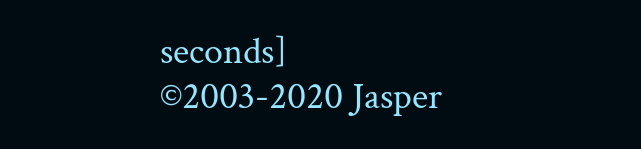seconds]
©2003-2020 Jasper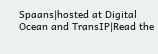Spaans|hosted at Digital Ocean and TransIP|Read the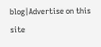blog|Advertise on this site